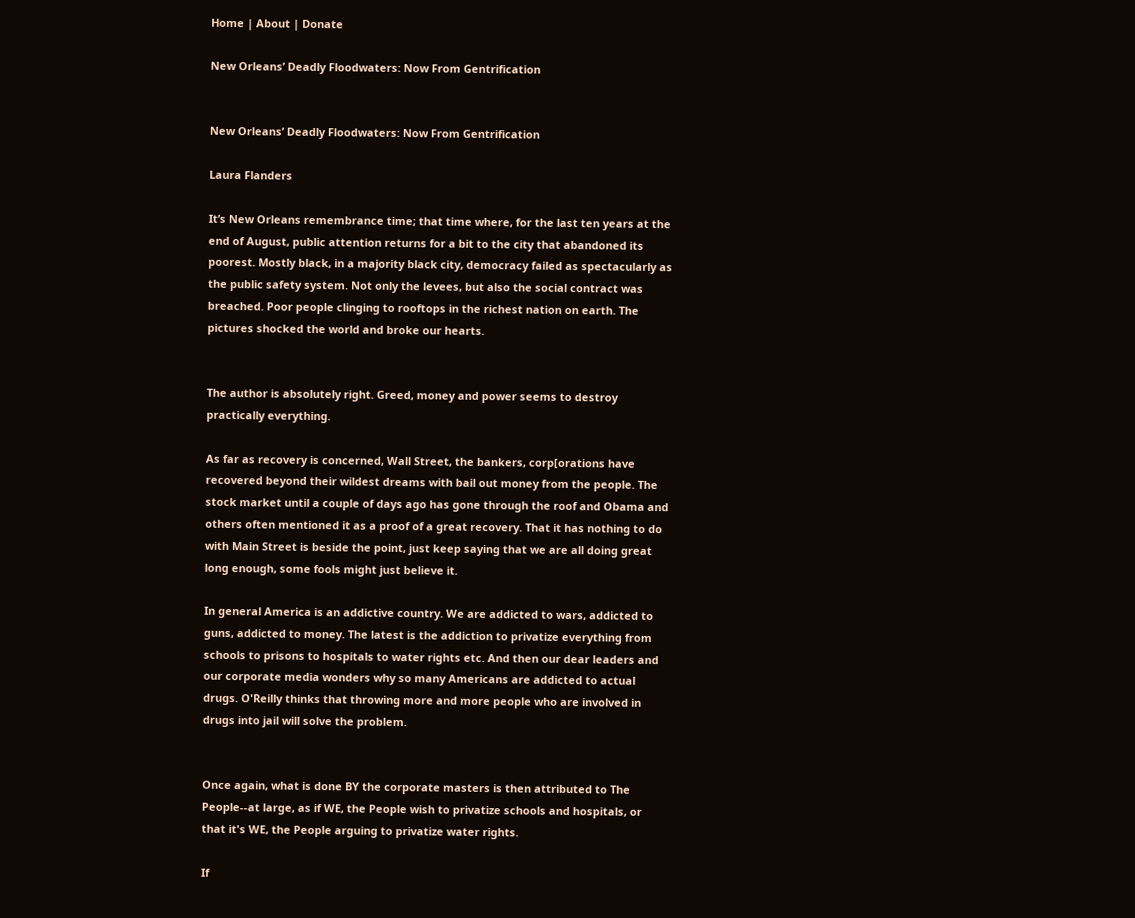Home | About | Donate

New Orleans’ Deadly Floodwaters: Now From Gentrification


New Orleans’ Deadly Floodwaters: Now From Gentrification

Laura Flanders

It’s New Orleans remembrance time; that time where, for the last ten years at the end of August, public attention returns for a bit to the city that abandoned its poorest. Mostly black, in a majority black city, democracy failed as spectacularly as the public safety system. Not only the levees, but also the social contract was breached. Poor people clinging to rooftops in the richest nation on earth. The pictures shocked the world and broke our hearts.


The author is absolutely right. Greed, money and power seems to destroy practically everything.

As far as recovery is concerned, Wall Street, the bankers, corp[orations have recovered beyond their wildest dreams with bail out money from the people. The stock market until a couple of days ago has gone through the roof and Obama and others often mentioned it as a proof of a great recovery. That it has nothing to do with Main Street is beside the point, just keep saying that we are all doing great long enough, some fools might just believe it.

In general America is an addictive country. We are addicted to wars, addicted to guns, addicted to money. The latest is the addiction to privatize everything from schools to prisons to hospitals to water rights etc. And then our dear leaders and our corporate media wonders why so many Americans are addicted to actual drugs. O'Reilly thinks that throwing more and more people who are involved in drugs into jail will solve the problem.


Once again, what is done BY the corporate masters is then attributed to The People--at large, as if WE, the People wish to privatize schools and hospitals, or that it's WE, the People arguing to privatize water rights.

If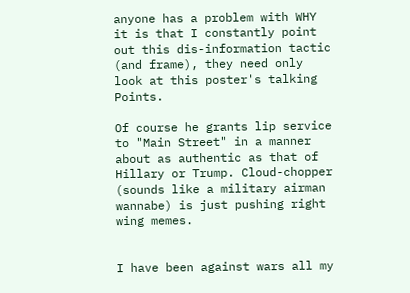anyone has a problem with WHY it is that I constantly point out this dis-information tactic (and frame), they need only look at this poster's talking Points.

Of course he grants lip service to "Main Street" in a manner about as authentic as that of Hillary or Trump. Cloud-chopper (sounds like a military airman wannabe) is just pushing right wing memes.


I have been against wars all my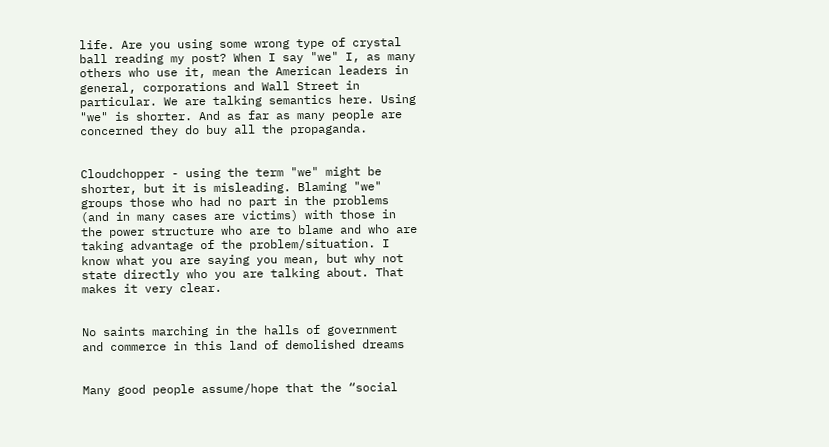life. Are you using some wrong type of crystal ball reading my post? When I say "we" I, as many others who use it, mean the American leaders in general, corporations and Wall Street in particular. We are talking semantics here. Using "we" is shorter. And as far as many people are concerned they do buy all the propaganda.


Cloudchopper - using the term "we" might be shorter, but it is misleading. Blaming "we" groups those who had no part in the problems (and in many cases are victims) with those in the power structure who are to blame and who are taking advantage of the problem/situation. I know what you are saying you mean, but why not state directly who you are talking about. That makes it very clear.


No saints marching in the halls of government and commerce in this land of demolished dreams


Many good people assume/hope that the “social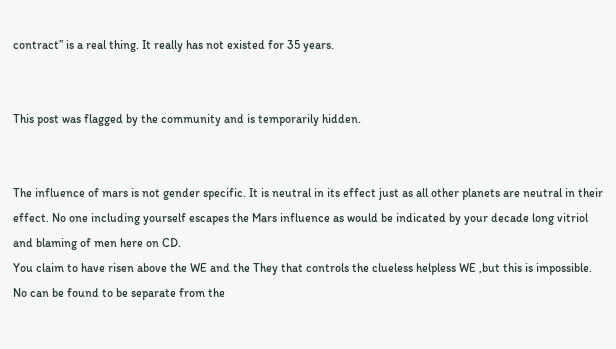contract” is a real thing. It really has not existed for 35 years.


This post was flagged by the community and is temporarily hidden.


The influence of mars is not gender specific. It is neutral in its effect just as all other planets are neutral in their effect. No one including yourself escapes the Mars influence as would be indicated by your decade long vitriol and blaming of men here on CD.
You claim to have risen above the WE and the They that controls the clueless helpless WE ,but this is impossible. No can be found to be separate from the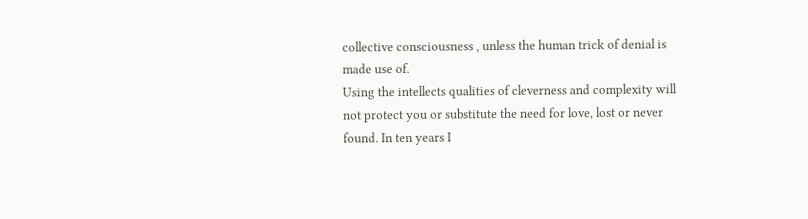collective consciousness , unless the human trick of denial is made use of.
Using the intellects qualities of cleverness and complexity will not protect you or substitute the need for love, lost or never found. In ten years I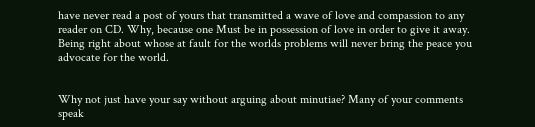have never read a post of yours that transmitted a wave of love and compassion to any reader on CD. Why, because one Must be in possession of love in order to give it away. Being right about whose at fault for the worlds problems will never bring the peace you advocate for the world.


Why not just have your say without arguing about minutiae? Many of your comments speak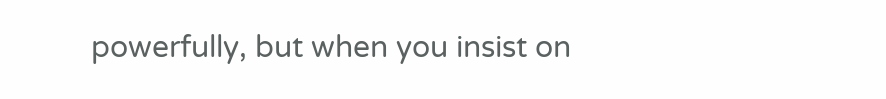powerfully, but when you insist on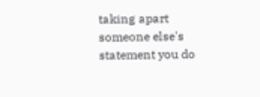taking apart someone else's statement you do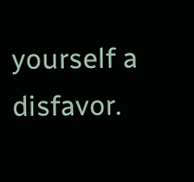yourself a disfavor.